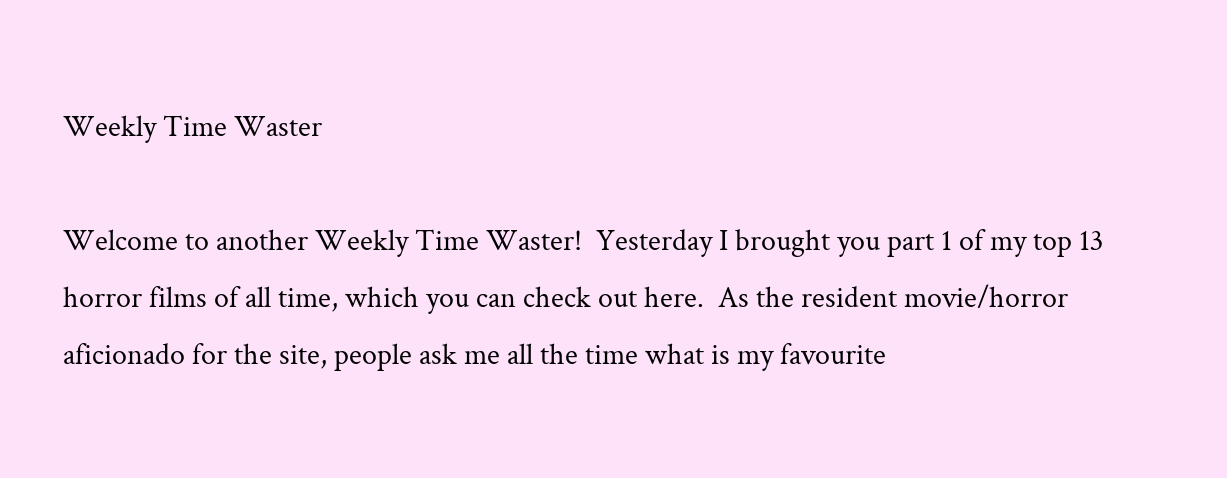Weekly Time Waster

Welcome to another Weekly Time Waster!  Yesterday I brought you part 1 of my top 13 horror films of all time, which you can check out here.  As the resident movie/horror aficionado for the site, people ask me all the time what is my favourite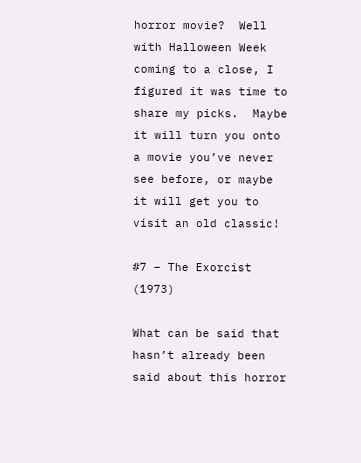horror movie?  Well with Halloween Week coming to a close, I figured it was time to share my picks.  Maybe it will turn you onto a movie you’ve never see before, or maybe it will get you to visit an old classic!

#7 – The Exorcist (1973)

What can be said that hasn’t already been said about this horror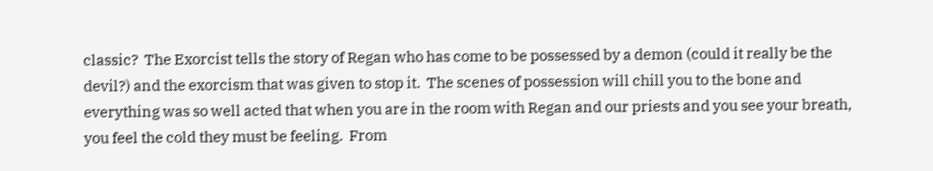classic?  The Exorcist tells the story of Regan who has come to be possessed by a demon (could it really be the devil?) and the exorcism that was given to stop it.  The scenes of possession will chill you to the bone and everything was so well acted that when you are in the room with Regan and our priests and you see your breath, you feel the cold they must be feeling.  From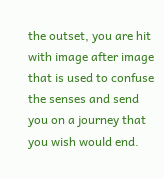the outset, you are hit with image after image that is used to confuse the senses and send you on a journey that you wish would end.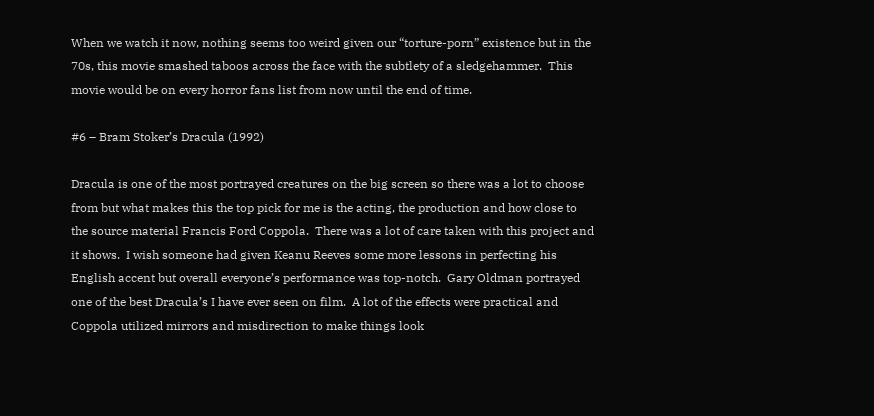When we watch it now, nothing seems too weird given our “torture-porn” existence but in the 70s, this movie smashed taboos across the face with the subtlety of a sledgehammer.  This movie would be on every horror fans list from now until the end of time.

#6 – Bram Stoker’s Dracula (1992)

Dracula is one of the most portrayed creatures on the big screen so there was a lot to choose from but what makes this the top pick for me is the acting, the production and how close to the source material Francis Ford Coppola.  There was a lot of care taken with this project and it shows.  I wish someone had given Keanu Reeves some more lessons in perfecting his English accent but overall everyone’s performance was top-notch.  Gary Oldman portrayed one of the best Dracula’s I have ever seen on film.  A lot of the effects were practical and Coppola utilized mirrors and misdirection to make things look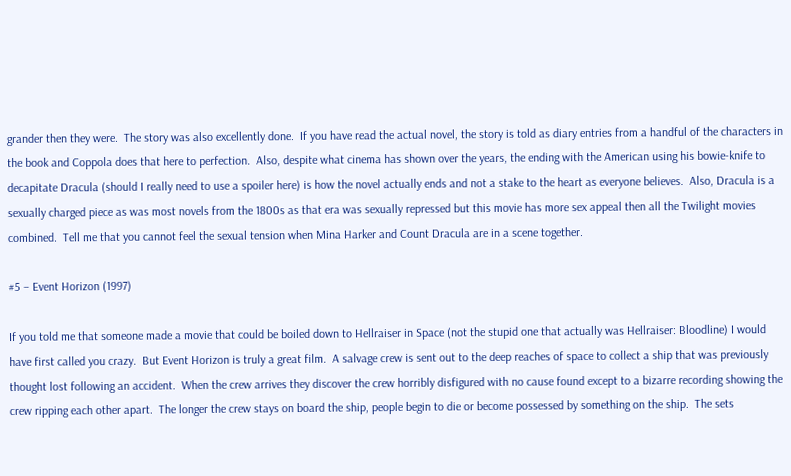grander then they were.  The story was also excellently done.  If you have read the actual novel, the story is told as diary entries from a handful of the characters in the book and Coppola does that here to perfection.  Also, despite what cinema has shown over the years, the ending with the American using his bowie-knife to decapitate Dracula (should I really need to use a spoiler here) is how the novel actually ends and not a stake to the heart as everyone believes.  Also, Dracula is a sexually charged piece as was most novels from the 1800s as that era was sexually repressed but this movie has more sex appeal then all the Twilight movies combined.  Tell me that you cannot feel the sexual tension when Mina Harker and Count Dracula are in a scene together.

#5 – Event Horizon (1997)

If you told me that someone made a movie that could be boiled down to Hellraiser in Space (not the stupid one that actually was Hellraiser: Bloodline) I would have first called you crazy.  But Event Horizon is truly a great film.  A salvage crew is sent out to the deep reaches of space to collect a ship that was previously thought lost following an accident.  When the crew arrives they discover the crew horribly disfigured with no cause found except to a bizarre recording showing the crew ripping each other apart.  The longer the crew stays on board the ship, people begin to die or become possessed by something on the ship.  The sets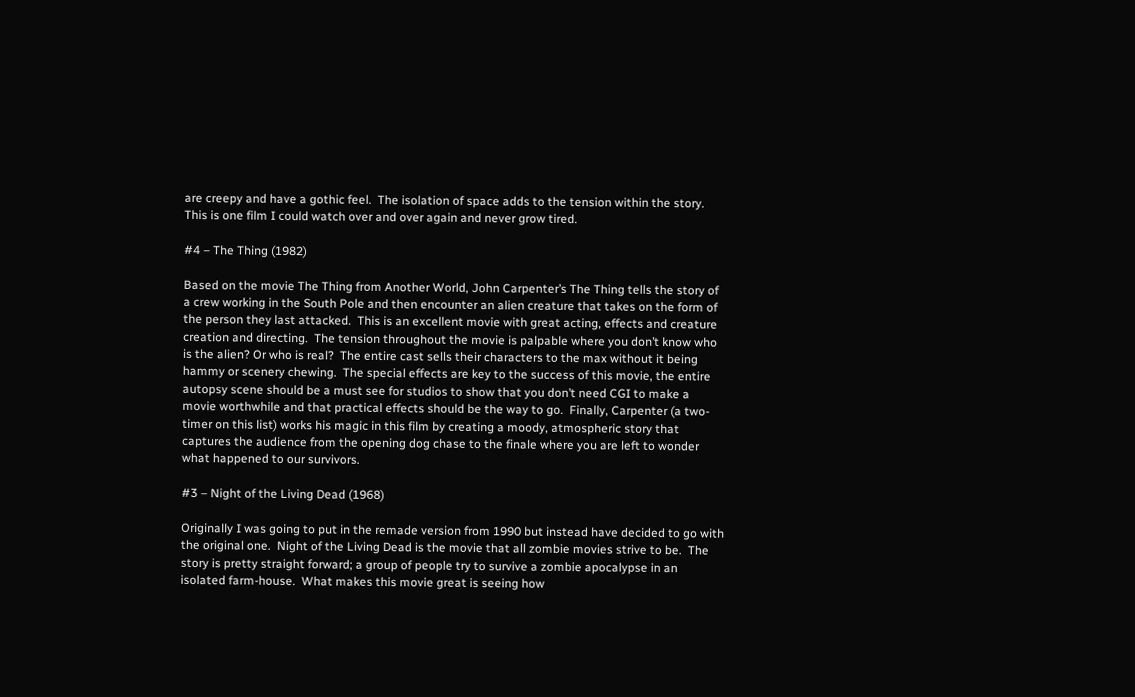are creepy and have a gothic feel.  The isolation of space adds to the tension within the story.  This is one film I could watch over and over again and never grow tired.

#4 – The Thing (1982)

Based on the movie The Thing from Another World, John Carpenter’s The Thing tells the story of a crew working in the South Pole and then encounter an alien creature that takes on the form of the person they last attacked.  This is an excellent movie with great acting, effects and creature creation and directing.  The tension throughout the movie is palpable where you don’t know who is the alien? Or who is real?  The entire cast sells their characters to the max without it being hammy or scenery chewing.  The special effects are key to the success of this movie, the entire autopsy scene should be a must see for studios to show that you don’t need CGI to make a movie worthwhile and that practical effects should be the way to go.  Finally, Carpenter (a two-timer on this list) works his magic in this film by creating a moody, atmospheric story that captures the audience from the opening dog chase to the finale where you are left to wonder what happened to our survivors.

#3 – Night of the Living Dead (1968)

Originally I was going to put in the remade version from 1990 but instead have decided to go with the original one.  Night of the Living Dead is the movie that all zombie movies strive to be.  The story is pretty straight forward; a group of people try to survive a zombie apocalypse in an isolated farm-house.  What makes this movie great is seeing how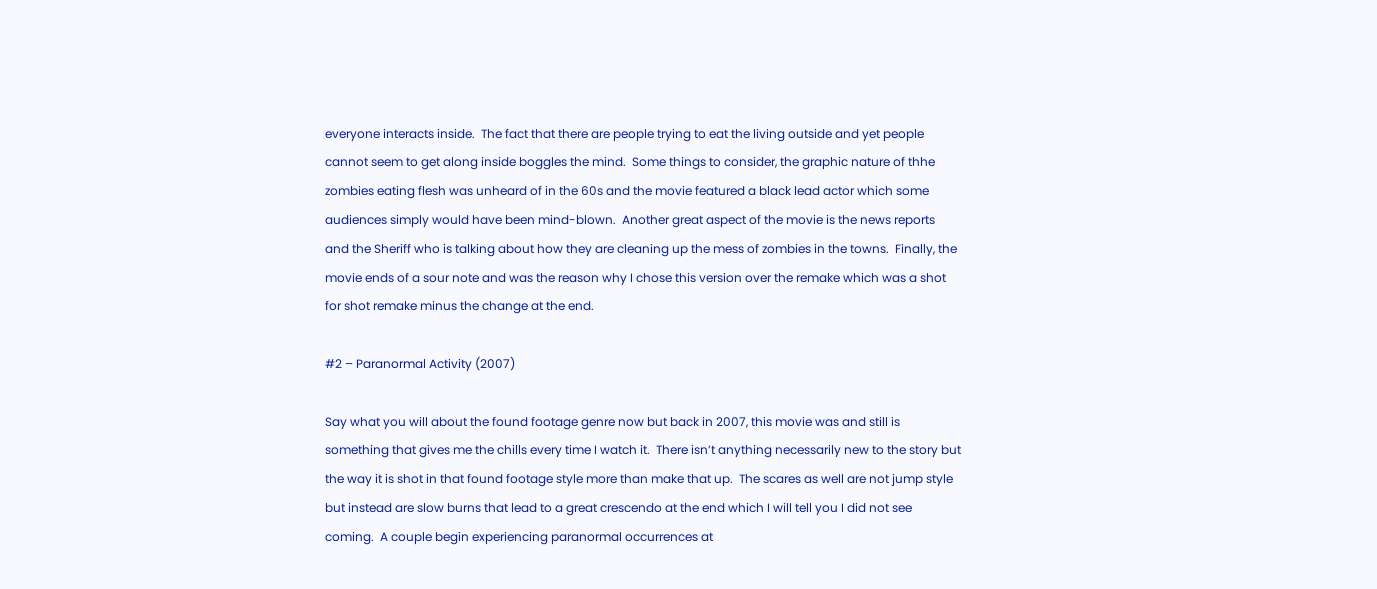everyone interacts inside.  The fact that there are people trying to eat the living outside and yet people cannot seem to get along inside boggles the mind.  Some things to consider, the graphic nature of thhe zombies eating flesh was unheard of in the 60s and the movie featured a black lead actor which some audiences simply would have been mind-blown.  Another great aspect of the movie is the news reports and the Sheriff who is talking about how they are cleaning up the mess of zombies in the towns.  Finally, the movie ends of a sour note and was the reason why I chose this version over the remake which was a shot for shot remake minus the change at the end.

#2 – Paranormal Activity (2007)

Say what you will about the found footage genre now but back in 2007, this movie was and still is something that gives me the chills every time I watch it.  There isn’t anything necessarily new to the story but the way it is shot in that found footage style more than make that up.  The scares as well are not jump style but instead are slow burns that lead to a great crescendo at the end which I will tell you I did not see coming.  A couple begin experiencing paranormal occurrences at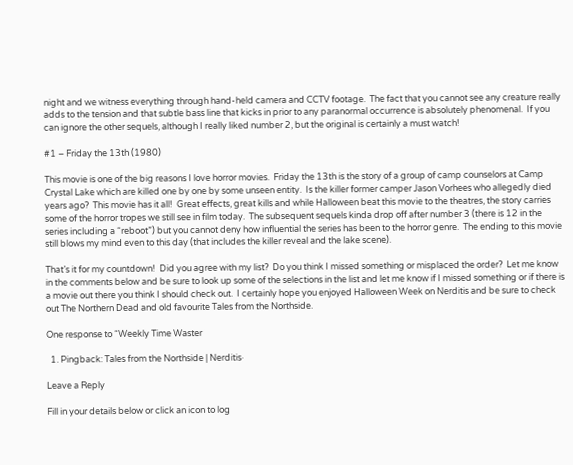night and we witness everything through hand-held camera and CCTV footage.  The fact that you cannot see any creature really adds to the tension and that subtle bass line that kicks in prior to any paranormal occurrence is absolutely phenomenal.  If you can ignore the other sequels, although I really liked number 2, but the original is certainly a must watch!

#1 – Friday the 13th (1980)

This movie is one of the big reasons I love horror movies.  Friday the 13th is the story of a group of camp counselors at Camp Crystal Lake which are killed one by one by some unseen entity.  Is the killer former camper Jason Vorhees who allegedly died years ago?  This movie has it all!  Great effects, great kills and while Halloween beat this movie to the theatres, the story carries some of the horror tropes we still see in film today.  The subsequent sequels kinda drop off after number 3 (there is 12 in the series including a “reboot”) but you cannot deny how influential the series has been to the horror genre.  The ending to this movie still blows my mind even to this day (that includes the killer reveal and the lake scene).

That’s it for my countdown!  Did you agree with my list?  Do you think I missed something or misplaced the order?  Let me know in the comments below and be sure to look up some of the selections in the list and let me know if I missed something or if there is a movie out there you think I should check out.  I certainly hope you enjoyed Halloween Week on Nerditis and be sure to check out The Northern Dead and old favourite Tales from the Northside.

One response to “Weekly Time Waster

  1. Pingback: Tales from the Northside | Nerditis·

Leave a Reply

Fill in your details below or click an icon to log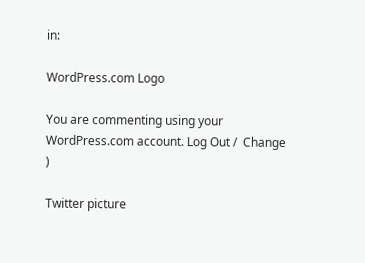in:

WordPress.com Logo

You are commenting using your WordPress.com account. Log Out /  Change )

Twitter picture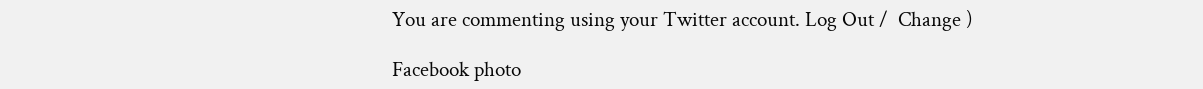You are commenting using your Twitter account. Log Out /  Change )

Facebook photo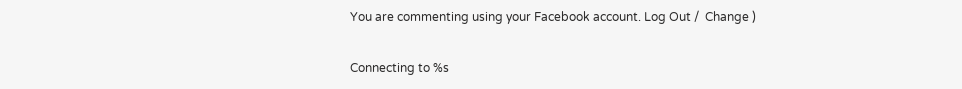You are commenting using your Facebook account. Log Out /  Change )

Connecting to %s